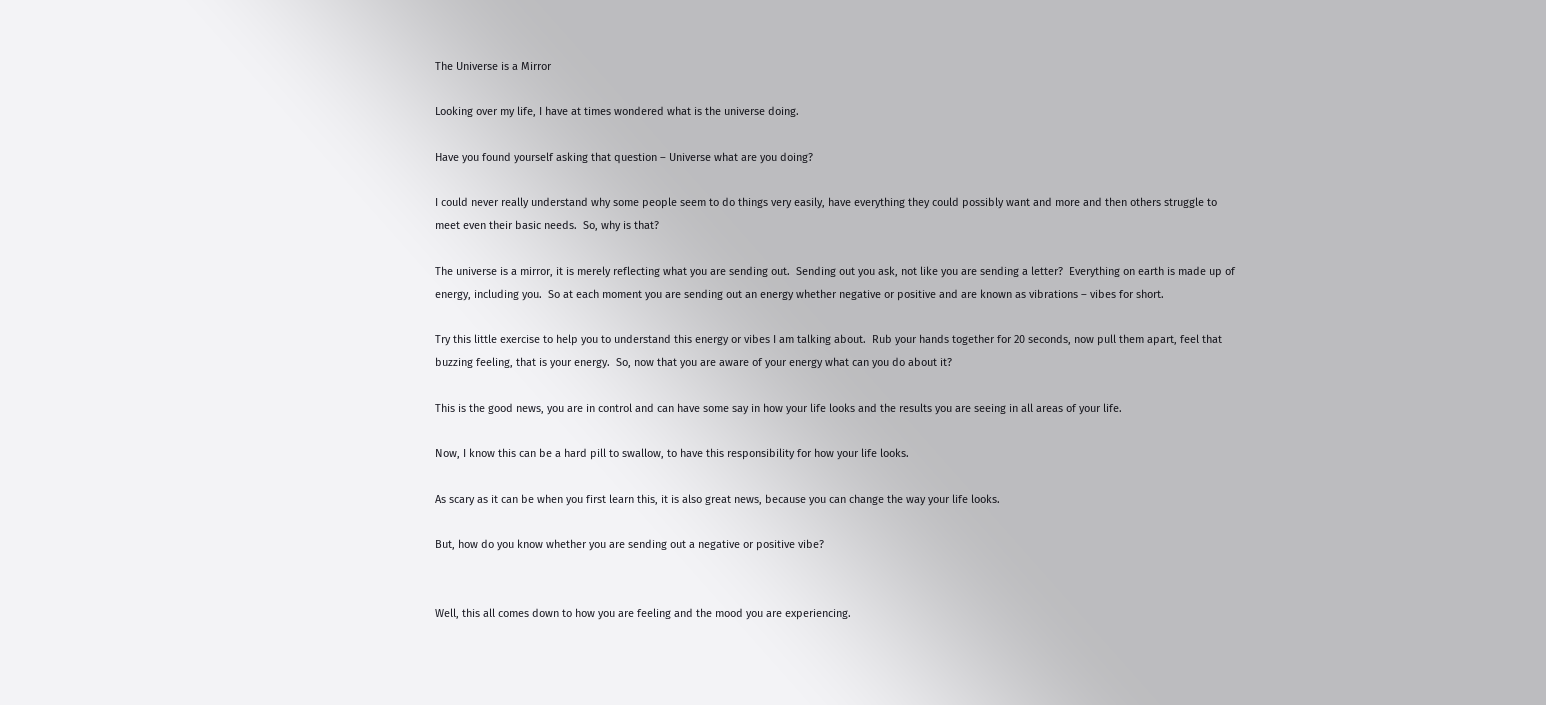The Universe is a Mirror

Looking over my life, I have at times wondered what is the universe doing.

Have you found yourself asking that question – Universe what are you doing?

I could never really understand why some people seem to do things very easily, have everything they could possibly want and more and then others struggle to meet even their basic needs.  So, why is that?

The universe is a mirror, it is merely reflecting what you are sending out.  Sending out you ask, not like you are sending a letter?  Everything on earth is made up of energy, including you.  So at each moment you are sending out an energy whether negative or positive and are known as vibrations – vibes for short.

Try this little exercise to help you to understand this energy or vibes I am talking about.  Rub your hands together for 20 seconds, now pull them apart, feel that buzzing feeling, that is your energy.  So, now that you are aware of your energy what can you do about it?

This is the good news, you are in control and can have some say in how your life looks and the results you are seeing in all areas of your life.

Now, I know this can be a hard pill to swallow, to have this responsibility for how your life looks.

As scary as it can be when you first learn this, it is also great news, because you can change the way your life looks.

But, how do you know whether you are sending out a negative or positive vibe?


Well, this all comes down to how you are feeling and the mood you are experiencing.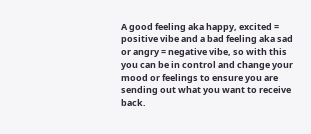A good feeling aka happy, excited = positive vibe and a bad feeling aka sad or angry = negative vibe, so with this you can be in control and change your mood or feelings to ensure you are sending out what you want to receive back.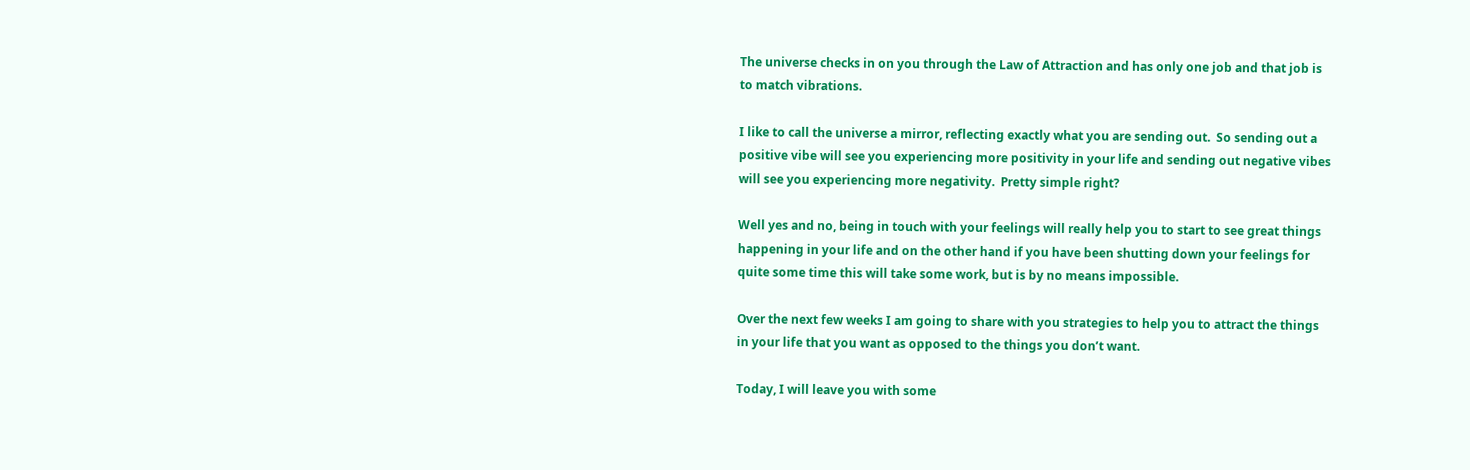The universe checks in on you through the Law of Attraction and has only one job and that job is to match vibrations.

I like to call the universe a mirror, reflecting exactly what you are sending out.  So sending out a positive vibe will see you experiencing more positivity in your life and sending out negative vibes will see you experiencing more negativity.  Pretty simple right?

Well yes and no, being in touch with your feelings will really help you to start to see great things happening in your life and on the other hand if you have been shutting down your feelings for quite some time this will take some work, but is by no means impossible.

Over the next few weeks I am going to share with you strategies to help you to attract the things in your life that you want as opposed to the things you don’t want.

Today, I will leave you with some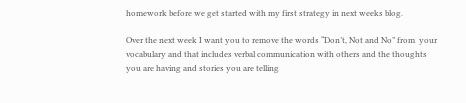homework before we get started with my first strategy in next weeks blog.

Over the next week I want you to remove the words “Don’t, Not and No” from  your vocabulary and that includes verbal communication with others and the thoughts you are having and stories you are telling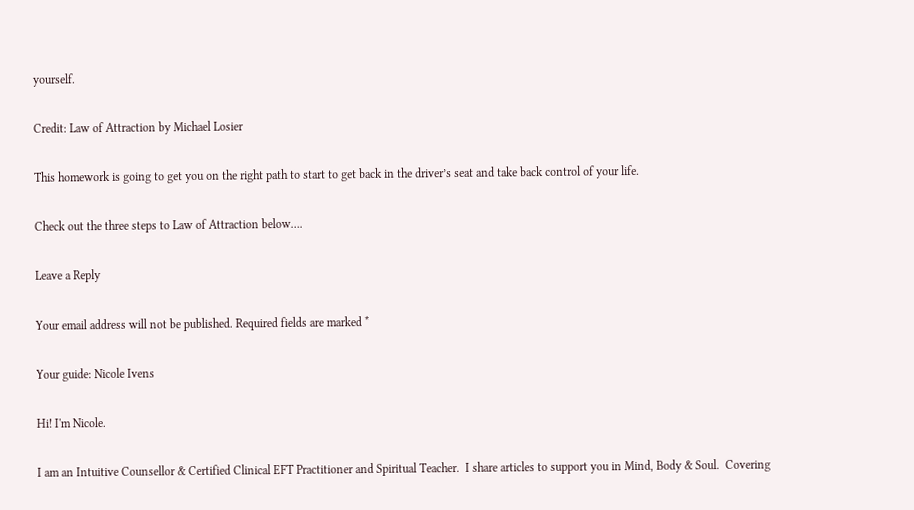yourself.

Credit: Law of Attraction by Michael Losier

This homework is going to get you on the right path to start to get back in the driver’s seat and take back control of your life.

Check out the three steps to Law of Attraction below….

Leave a Reply

Your email address will not be published. Required fields are marked *

Your guide: Nicole Ivens

Hi! I'm Nicole.

I am an Intuitive Counsellor & Certified Clinical EFT Practitioner and Spiritual Teacher.  I share articles to support you in Mind, Body & Soul.  Covering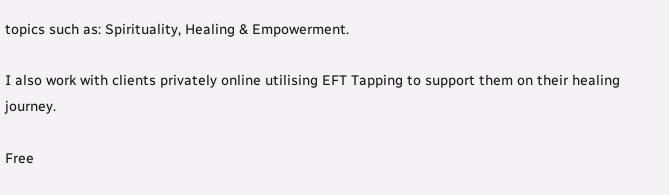topics such as: Spirituality, Healing & Empowerment.

I also work with clients privately online utilising EFT Tapping to support them on their healing journey.

Free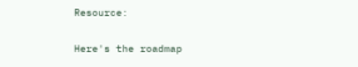Resource:

Here's the roadmap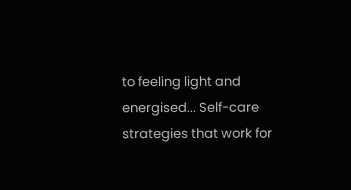to feeling light and energised... Self-care strategies that work for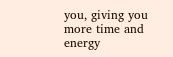you, giving you more time and energy